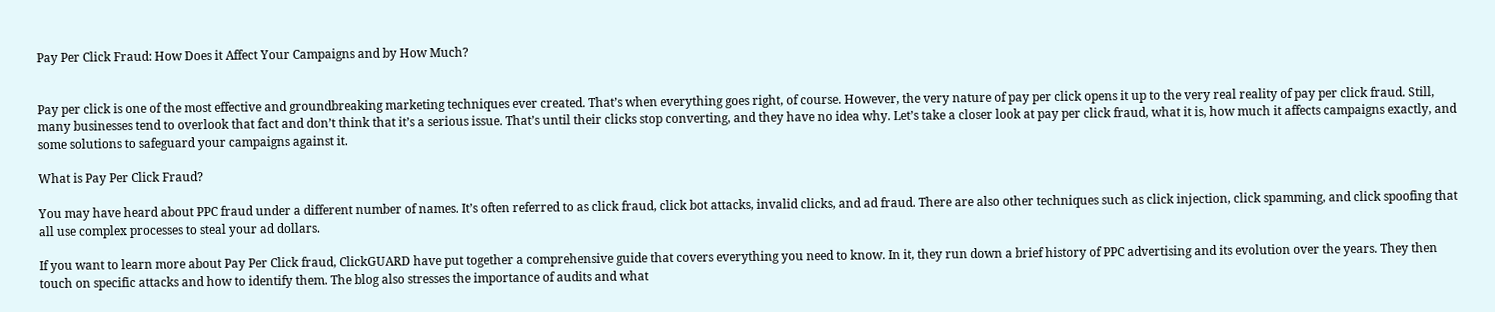Pay Per Click Fraud: How Does it Affect Your Campaigns and by How Much?


Pay per click is one of the most effective and groundbreaking marketing techniques ever created. That’s when everything goes right, of course. However, the very nature of pay per click opens it up to the very real reality of pay per click fraud. Still, many businesses tend to overlook that fact and don’t think that it’s a serious issue. That’s until their clicks stop converting, and they have no idea why. Let’s take a closer look at pay per click fraud, what it is, how much it affects campaigns exactly, and some solutions to safeguard your campaigns against it.

What is Pay Per Click Fraud?

You may have heard about PPC fraud under a different number of names. It’s often referred to as click fraud, click bot attacks, invalid clicks, and ad fraud. There are also other techniques such as click injection, click spamming, and click spoofing that all use complex processes to steal your ad dollars.

If you want to learn more about Pay Per Click fraud, ClickGUARD have put together a comprehensive guide that covers everything you need to know. In it, they run down a brief history of PPC advertising and its evolution over the years. They then touch on specific attacks and how to identify them. The blog also stresses the importance of audits and what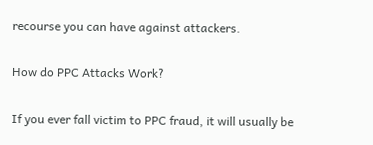recourse you can have against attackers.

How do PPC Attacks Work?

If you ever fall victim to PPC fraud, it will usually be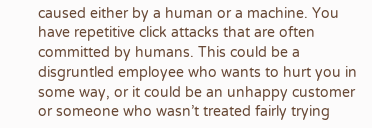caused either by a human or a machine. You have repetitive click attacks that are often committed by humans. This could be a disgruntled employee who wants to hurt you in some way, or it could be an unhappy customer or someone who wasn’t treated fairly trying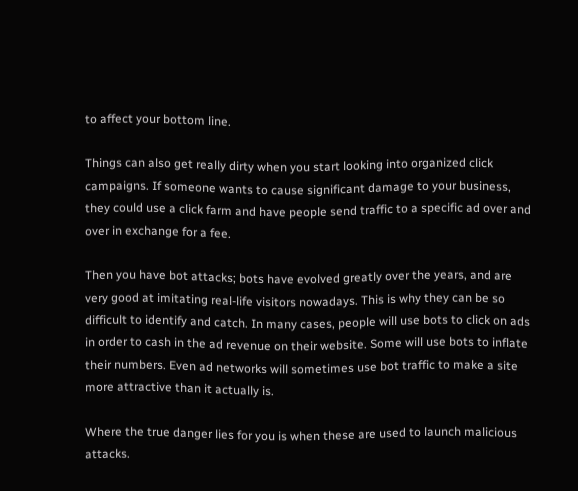to affect your bottom line.

Things can also get really dirty when you start looking into organized click campaigns. If someone wants to cause significant damage to your business, they could use a click farm and have people send traffic to a specific ad over and over in exchange for a fee.

Then you have bot attacks; bots have evolved greatly over the years, and are very good at imitating real-life visitors nowadays. This is why they can be so difficult to identify and catch. In many cases, people will use bots to click on ads in order to cash in the ad revenue on their website. Some will use bots to inflate their numbers. Even ad networks will sometimes use bot traffic to make a site more attractive than it actually is.

Where the true danger lies for you is when these are used to launch malicious attacks.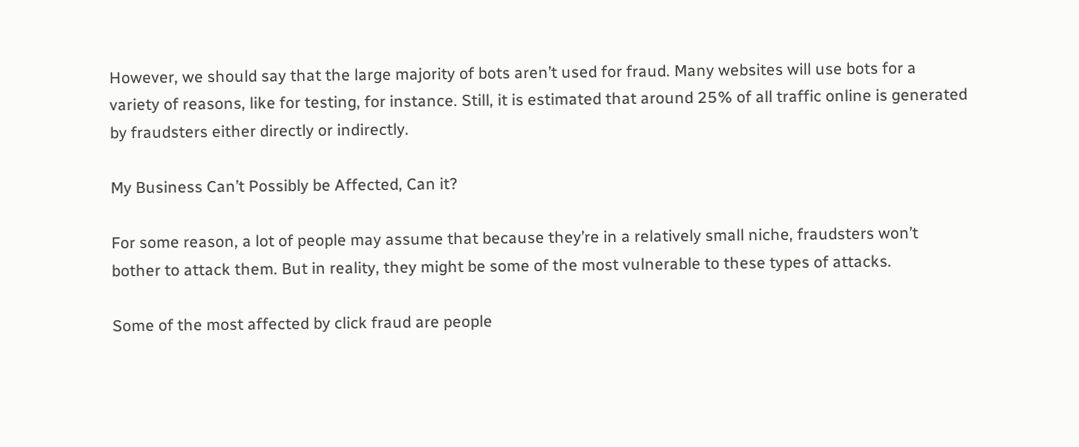However, we should say that the large majority of bots aren’t used for fraud. Many websites will use bots for a variety of reasons, like for testing, for instance. Still, it is estimated that around 25% of all traffic online is generated by fraudsters either directly or indirectly.

My Business Can’t Possibly be Affected, Can it?

For some reason, a lot of people may assume that because they’re in a relatively small niche, fraudsters won’t bother to attack them. But in reality, they might be some of the most vulnerable to these types of attacks.

Some of the most affected by click fraud are people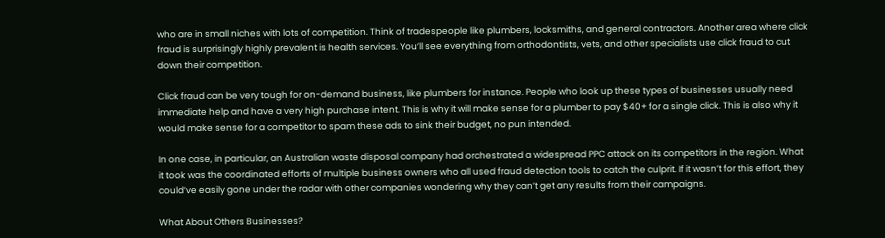who are in small niches with lots of competition. Think of tradespeople like plumbers, locksmiths, and general contractors. Another area where click fraud is surprisingly highly prevalent is health services. You’ll see everything from orthodontists, vets, and other specialists use click fraud to cut down their competition.

Click fraud can be very tough for on-demand business, like plumbers for instance. People who look up these types of businesses usually need immediate help and have a very high purchase intent. This is why it will make sense for a plumber to pay $40+ for a single click. This is also why it would make sense for a competitor to spam these ads to sink their budget, no pun intended.

In one case, in particular, an Australian waste disposal company had orchestrated a widespread PPC attack on its competitors in the region. What it took was the coordinated efforts of multiple business owners who all used fraud detection tools to catch the culprit. If it wasn’t for this effort, they could’ve easily gone under the radar with other companies wondering why they can’t get any results from their campaigns.

What About Others Businesses?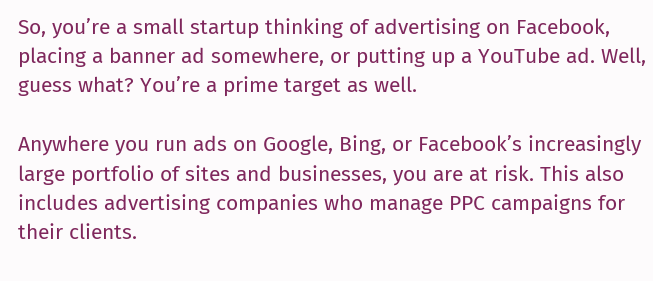So, you’re a small startup thinking of advertising on Facebook, placing a banner ad somewhere, or putting up a YouTube ad. Well, guess what? You’re a prime target as well.

Anywhere you run ads on Google, Bing, or Facebook’s increasingly large portfolio of sites and businesses, you are at risk. This also includes advertising companies who manage PPC campaigns for their clients.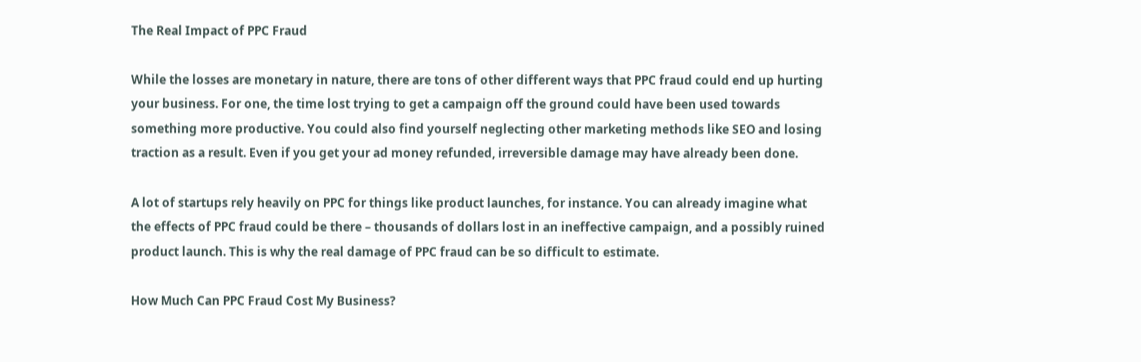The Real Impact of PPC Fraud

While the losses are monetary in nature, there are tons of other different ways that PPC fraud could end up hurting your business. For one, the time lost trying to get a campaign off the ground could have been used towards something more productive. You could also find yourself neglecting other marketing methods like SEO and losing traction as a result. Even if you get your ad money refunded, irreversible damage may have already been done.

A lot of startups rely heavily on PPC for things like product launches, for instance. You can already imagine what the effects of PPC fraud could be there – thousands of dollars lost in an ineffective campaign, and a possibly ruined product launch. This is why the real damage of PPC fraud can be so difficult to estimate.

How Much Can PPC Fraud Cost My Business?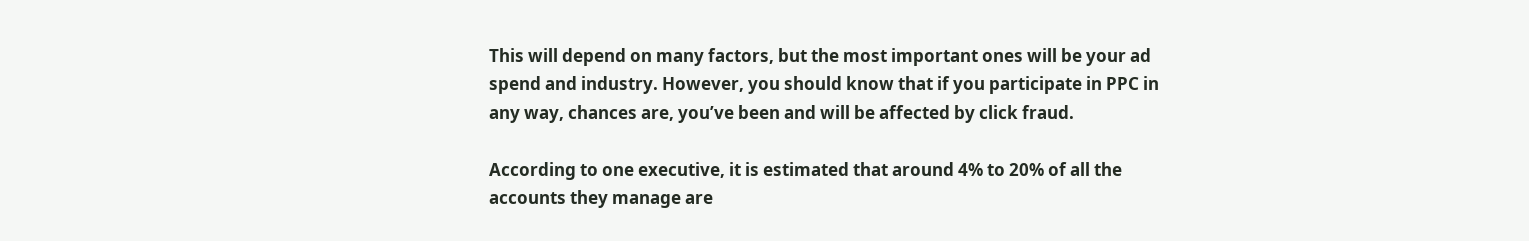This will depend on many factors, but the most important ones will be your ad spend and industry. However, you should know that if you participate in PPC in any way, chances are, you’ve been and will be affected by click fraud.

According to one executive, it is estimated that around 4% to 20% of all the accounts they manage are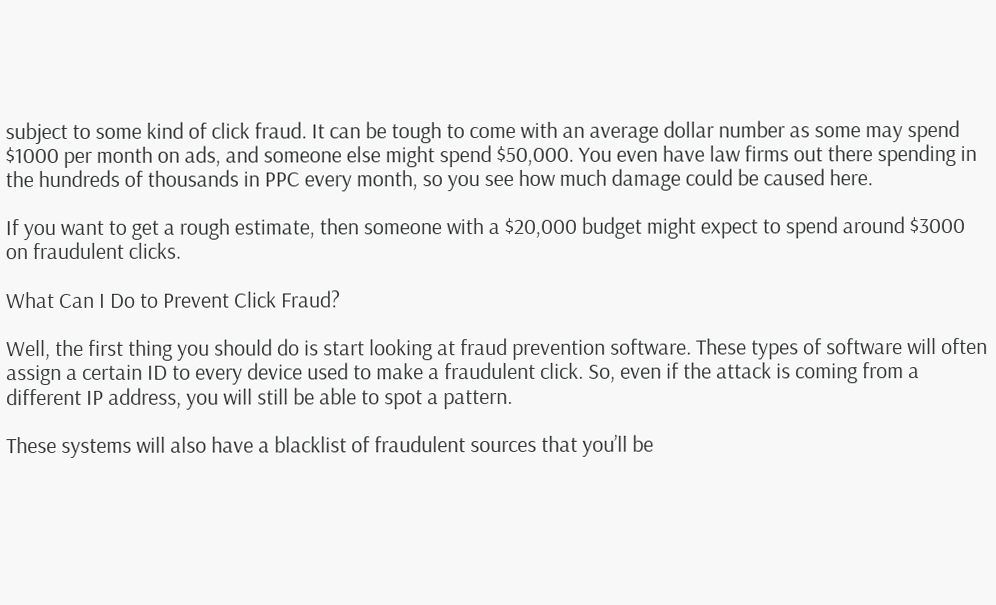subject to some kind of click fraud. It can be tough to come with an average dollar number as some may spend $1000 per month on ads, and someone else might spend $50,000. You even have law firms out there spending in the hundreds of thousands in PPC every month, so you see how much damage could be caused here.

If you want to get a rough estimate, then someone with a $20,000 budget might expect to spend around $3000 on fraudulent clicks.

What Can I Do to Prevent Click Fraud?

Well, the first thing you should do is start looking at fraud prevention software. These types of software will often assign a certain ID to every device used to make a fraudulent click. So, even if the attack is coming from a different IP address, you will still be able to spot a pattern.

These systems will also have a blacklist of fraudulent sources that you’ll be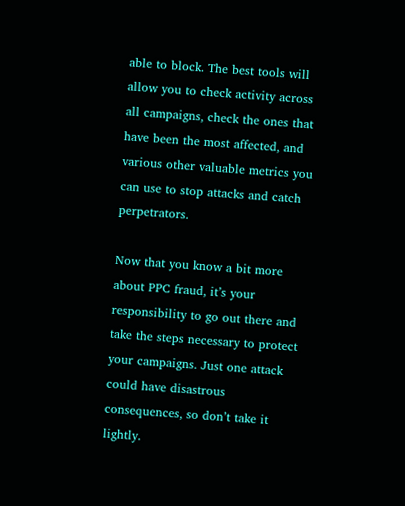able to block. The best tools will allow you to check activity across all campaigns, check the ones that have been the most affected, and various other valuable metrics you can use to stop attacks and catch perpetrators.

Now that you know a bit more about PPC fraud, it’s your responsibility to go out there and take the steps necessary to protect your campaigns. Just one attack could have disastrous consequences, so don’t take it lightly.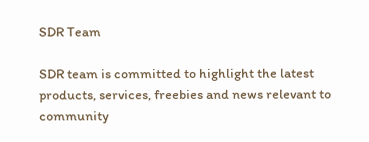SDR Team

SDR team is committed to highlight the latest products, services, freebies and news relevant to community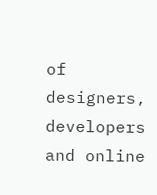of designers, developers and online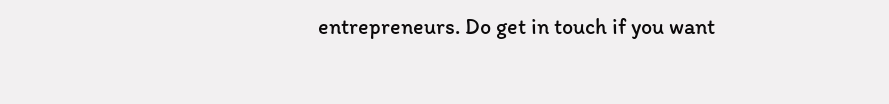entrepreneurs. Do get in touch if you want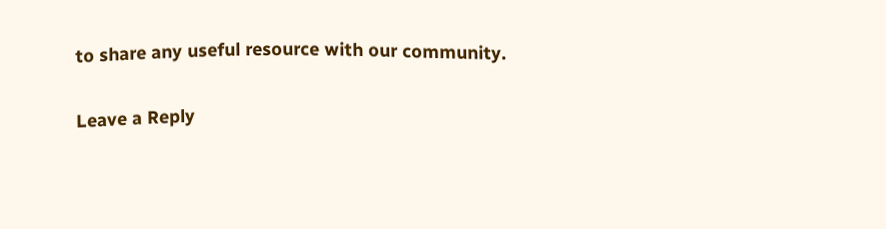to share any useful resource with our community.

Leave a Reply